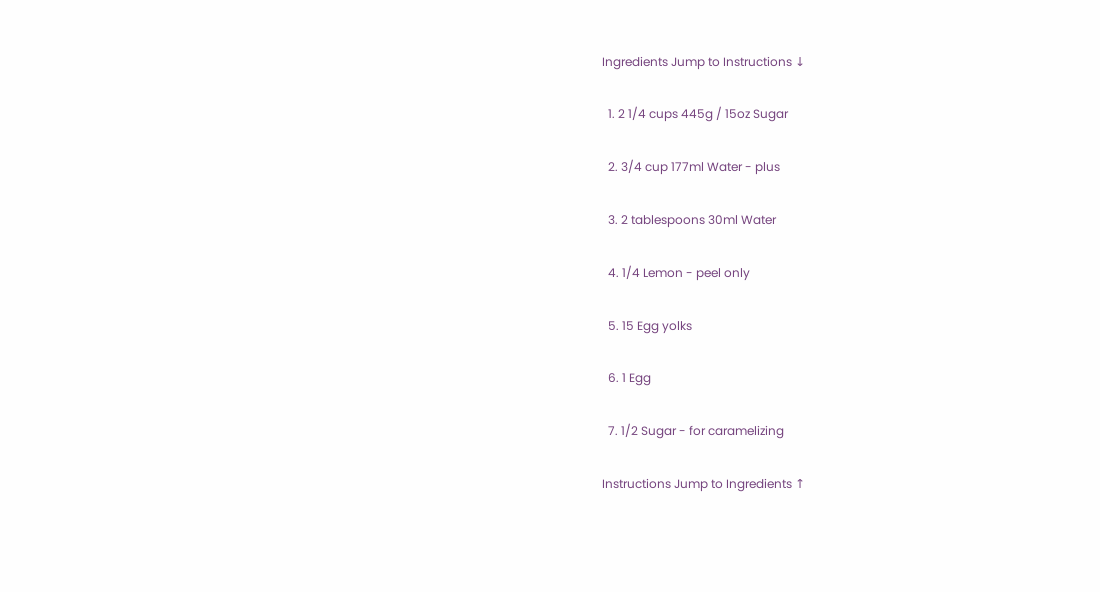Ingredients Jump to Instructions ↓

  1. 2 1/4 cups 445g / 15oz Sugar

  2. 3/4 cup 177ml Water - plus

  3. 2 tablespoons 30ml Water

  4. 1/4 Lemon - peel only

  5. 15 Egg yolks

  6. 1 Egg

  7. 1/2 Sugar - for caramelizing

Instructions Jump to Ingredients ↑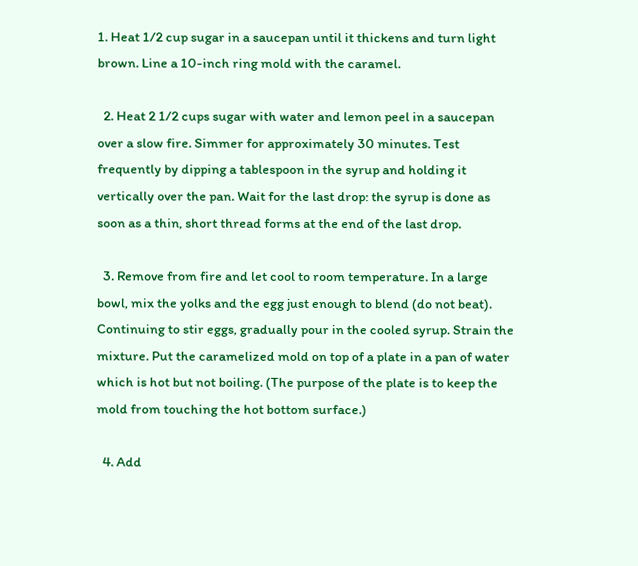1. Heat 1/2 cup sugar in a saucepan until it thickens and turn light brown. Line a 10-inch ring mold with the caramel.

  2. Heat 2 1/2 cups sugar with water and lemon peel in a saucepan over a slow fire. Simmer for approximately 30 minutes. Test frequently by dipping a tablespoon in the syrup and holding it vertically over the pan. Wait for the last drop: the syrup is done as soon as a thin, short thread forms at the end of the last drop.

  3. Remove from fire and let cool to room temperature. In a large bowl, mix the yolks and the egg just enough to blend (do not beat). Continuing to stir eggs, gradually pour in the cooled syrup. Strain the mixture. Put the caramelized mold on top of a plate in a pan of water which is hot but not boiling. (The purpose of the plate is to keep the mold from touching the hot bottom surface.)

  4. Add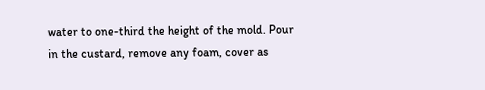water to one-third the height of the mold. Pour in the custard, remove any foam, cover as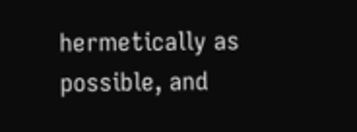hermetically as possible, and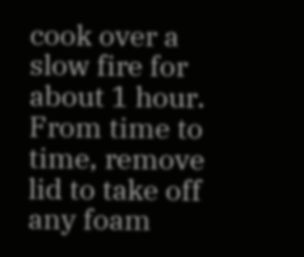cook over a slow fire for about 1 hour. From time to time, remove lid to take off any foam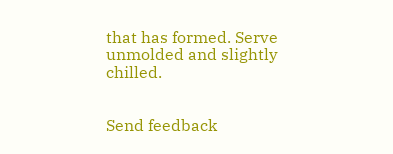that has formed. Serve unmolded and slightly chilled.


Send feedback